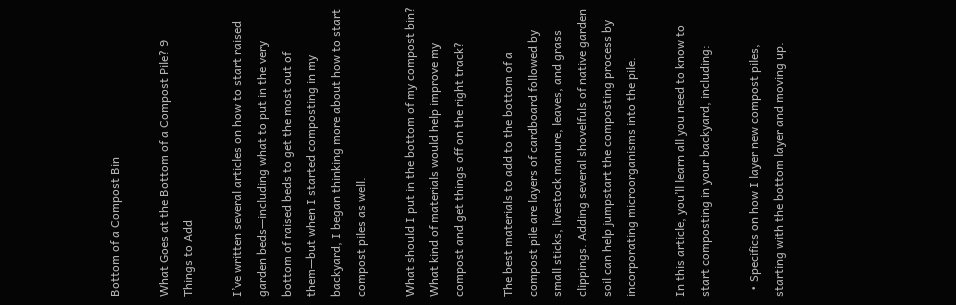Bottom of a Compost Bin

What Goes at the Bottom of a Compost Pile? 9 Things to Add

I’ve written several articles on how to start raised garden beds—including what to put in the very bottom of raised beds to get the most out of them—but when I started composting in my backyard, I began thinking more about how to start compost piles as well.

What should I put in the bottom of my compost bin? What kind of materials would help improve my compost and get things off on the right track?

The best materials to add to the bottom of a compost pile are layers of cardboard followed by small sticks, livestock manure, leaves, and grass clippings. Adding several shovelfuls of native garden soil can help jumpstart the composting process by incorporating microorganisms into the pile.

In this article, you’ll learn all you need to know to start composting in your backyard, including:

  • Specifics on how I layer new compost piles, starting with the bottom layer and moving up.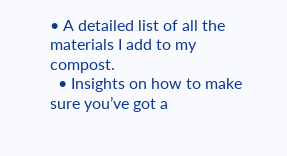• A detailed list of all the materials I add to my compost.
  • Insights on how to make sure you’ve got a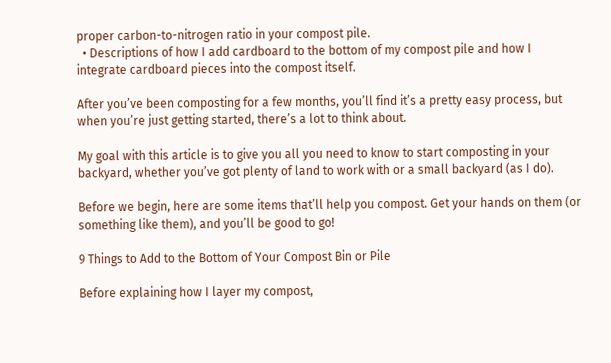proper carbon-to-nitrogen ratio in your compost pile.
  • Descriptions of how I add cardboard to the bottom of my compost pile and how I integrate cardboard pieces into the compost itself.

After you’ve been composting for a few months, you’ll find it’s a pretty easy process, but when you’re just getting started, there’s a lot to think about.

My goal with this article is to give you all you need to know to start composting in your backyard, whether you’ve got plenty of land to work with or a small backyard (as I do).

Before we begin, here are some items that’ll help you compost. Get your hands on them (or something like them), and you’ll be good to go!

9 Things to Add to the Bottom of Your Compost Bin or Pile

Before explaining how I layer my compost,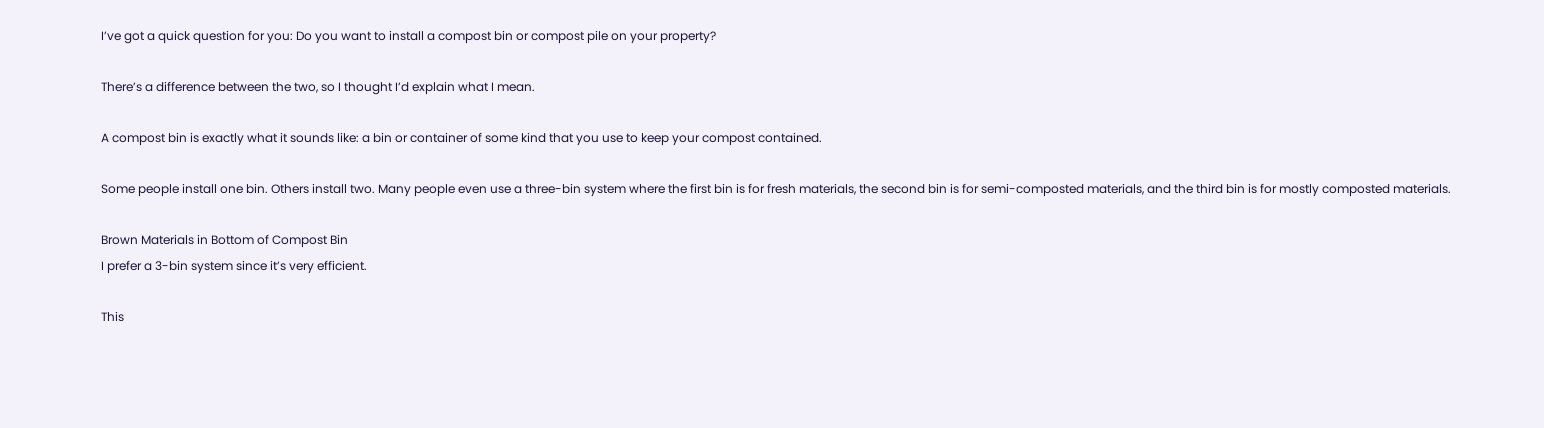I’ve got a quick question for you: Do you want to install a compost bin or compost pile on your property?

There’s a difference between the two, so I thought I’d explain what I mean.

A compost bin is exactly what it sounds like: a bin or container of some kind that you use to keep your compost contained.

Some people install one bin. Others install two. Many people even use a three-bin system where the first bin is for fresh materials, the second bin is for semi-composted materials, and the third bin is for mostly composted materials.

Brown Materials in Bottom of Compost Bin
I prefer a 3-bin system since it’s very efficient.

This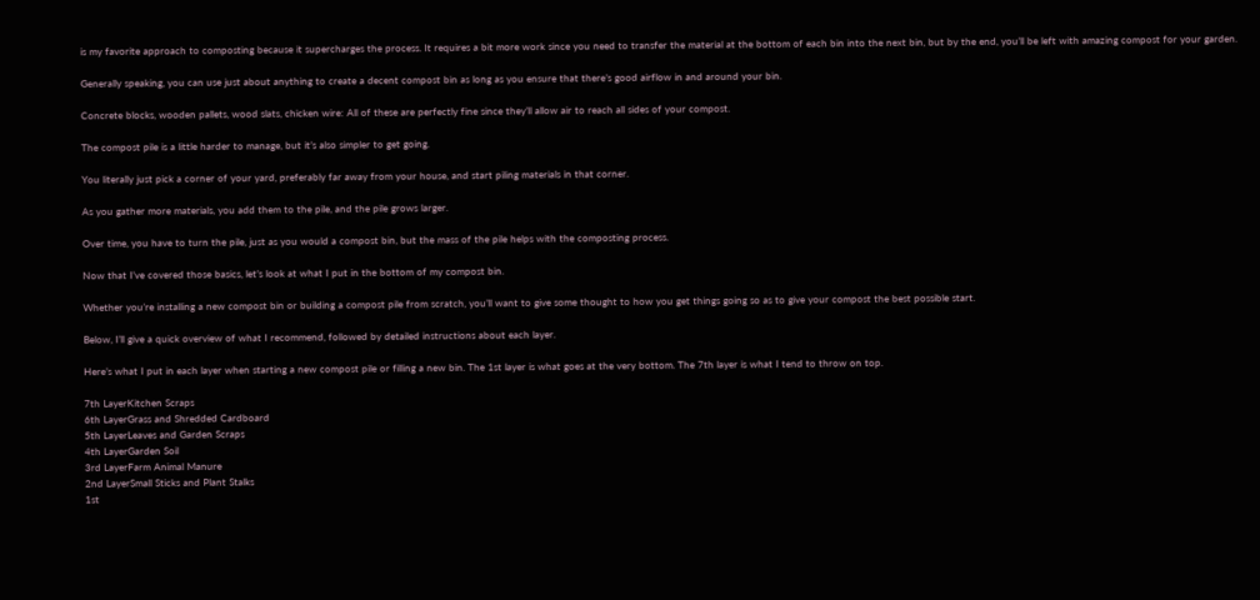is my favorite approach to composting because it supercharges the process. It requires a bit more work since you need to transfer the material at the bottom of each bin into the next bin, but by the end, you’ll be left with amazing compost for your garden.

Generally speaking, you can use just about anything to create a decent compost bin as long as you ensure that there’s good airflow in and around your bin.

Concrete blocks, wooden pallets, wood slats, chicken wire: All of these are perfectly fine since they’ll allow air to reach all sides of your compost.

The compost pile is a little harder to manage, but it’s also simpler to get going.

You literally just pick a corner of your yard, preferably far away from your house, and start piling materials in that corner.

As you gather more materials, you add them to the pile, and the pile grows larger.

Over time, you have to turn the pile, just as you would a compost bin, but the mass of the pile helps with the composting process.

Now that I’ve covered those basics, let’s look at what I put in the bottom of my compost bin.

Whether you’re installing a new compost bin or building a compost pile from scratch, you’ll want to give some thought to how you get things going so as to give your compost the best possible start.

Below, I’ll give a quick overview of what I recommend, followed by detailed instructions about each layer.

Here’s what I put in each layer when starting a new compost pile or filling a new bin. The 1st layer is what goes at the very bottom. The 7th layer is what I tend to throw on top.

7th LayerKitchen Scraps
6th LayerGrass and Shredded Cardboard
5th LayerLeaves and Garden Scraps
4th LayerGarden Soil
3rd LayerFarm Animal Manure
2nd LayerSmall Sticks and Plant Stalks
1st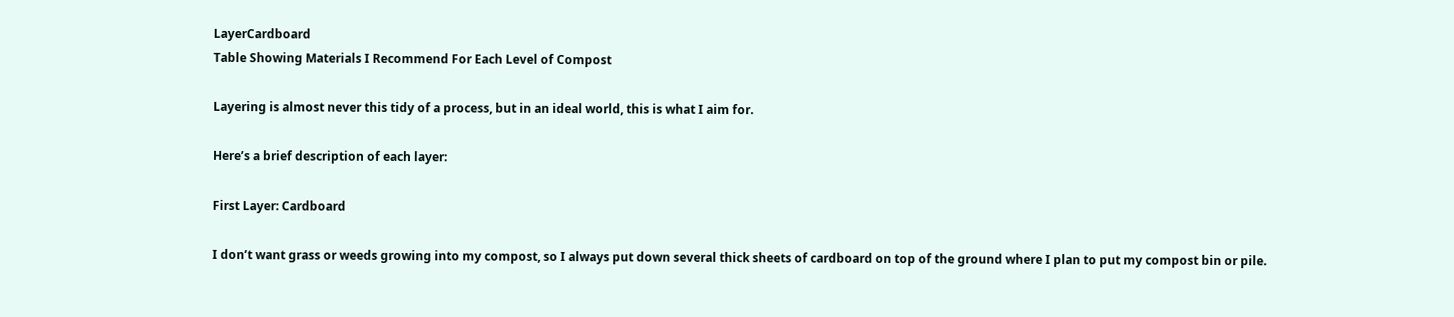LayerCardboard
Table Showing Materials I Recommend For Each Level of Compost

Layering is almost never this tidy of a process, but in an ideal world, this is what I aim for.

Here’s a brief description of each layer:

First Layer: Cardboard

I don’t want grass or weeds growing into my compost, so I always put down several thick sheets of cardboard on top of the ground where I plan to put my compost bin or pile.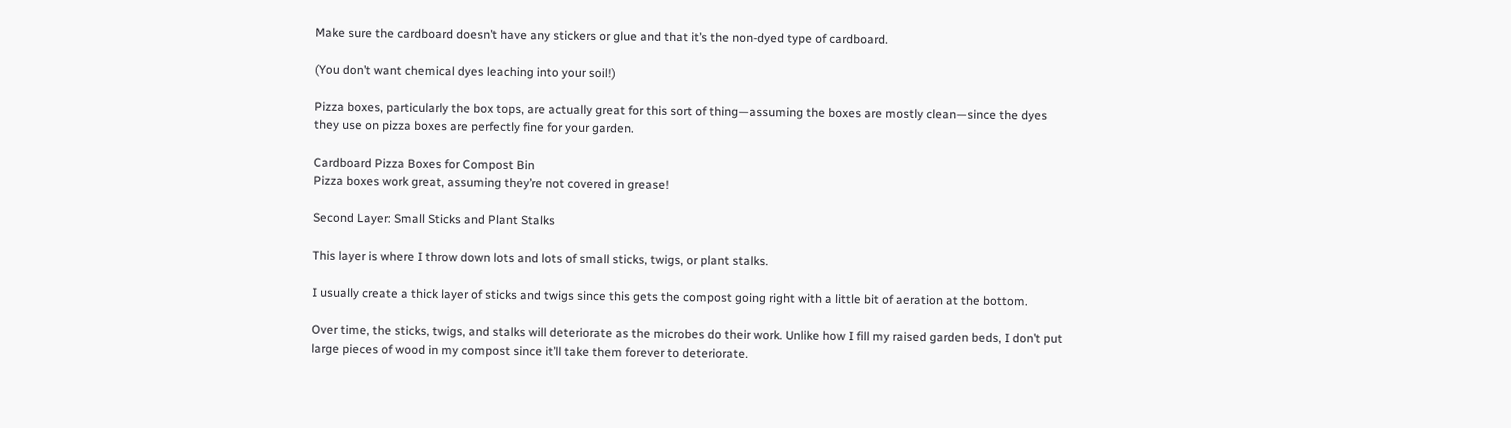Make sure the cardboard doesn’t have any stickers or glue and that it’s the non-dyed type of cardboard.

(You don’t want chemical dyes leaching into your soil!)

Pizza boxes, particularly the box tops, are actually great for this sort of thing—assuming the boxes are mostly clean—since the dyes they use on pizza boxes are perfectly fine for your garden.

Cardboard Pizza Boxes for Compost Bin
Pizza boxes work great, assuming they’re not covered in grease!

Second Layer: Small Sticks and Plant Stalks

This layer is where I throw down lots and lots of small sticks, twigs, or plant stalks.

I usually create a thick layer of sticks and twigs since this gets the compost going right with a little bit of aeration at the bottom.

Over time, the sticks, twigs, and stalks will deteriorate as the microbes do their work. Unlike how I fill my raised garden beds, I don’t put large pieces of wood in my compost since it’ll take them forever to deteriorate.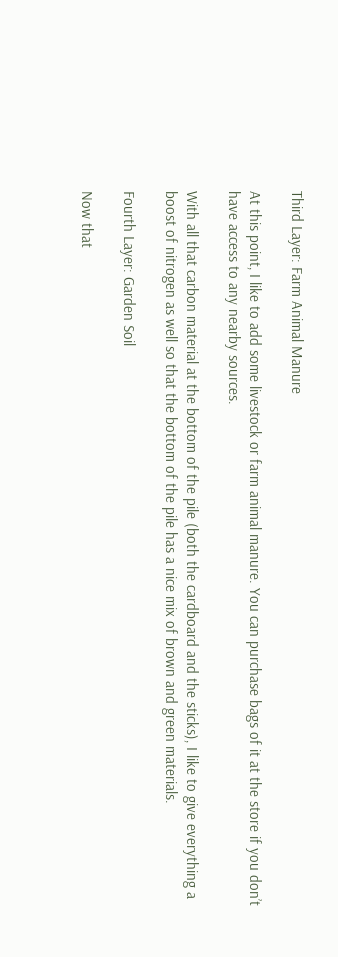Third Layer: Farm Animal Manure

At this point, I like to add some livestock or farm animal manure. You can purchase bags of it at the store if you don’t have access to any nearby sources.

With all that carbon material at the bottom of the pile (both the cardboard and the sticks), I like to give everything a boost of nitrogen as well so that the bottom of the pile has a nice mix of brown and green materials.

Fourth Layer: Garden Soil

Now that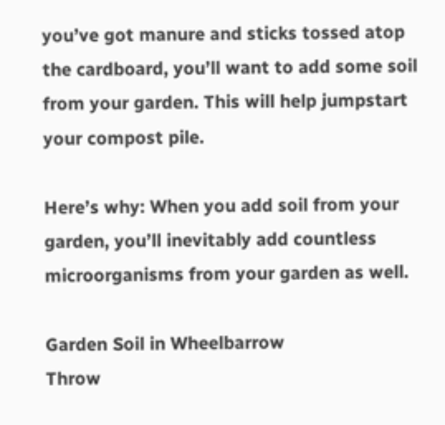you’ve got manure and sticks tossed atop the cardboard, you’ll want to add some soil from your garden. This will help jumpstart your compost pile.

Here’s why: When you add soil from your garden, you’ll inevitably add countless microorganisms from your garden as well.

Garden Soil in Wheelbarrow
Throw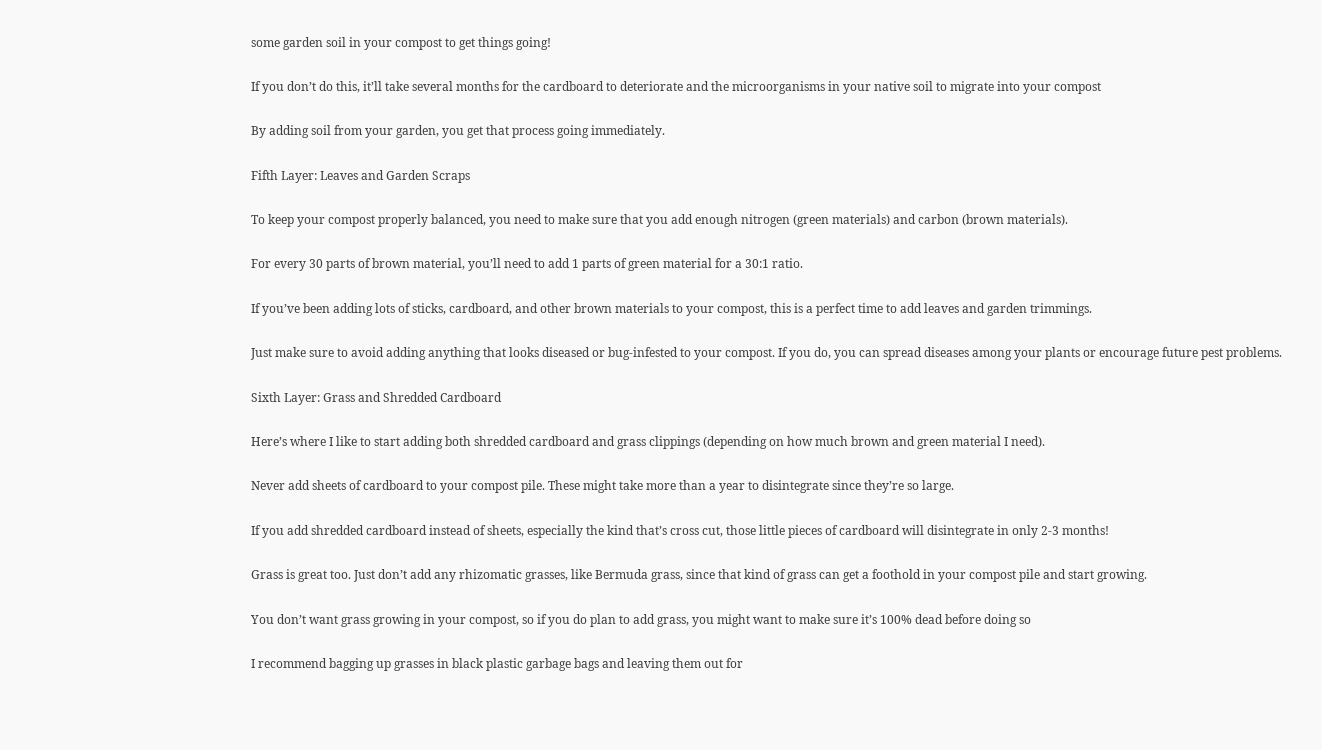some garden soil in your compost to get things going!

If you don’t do this, it’ll take several months for the cardboard to deteriorate and the microorganisms in your native soil to migrate into your compost

By adding soil from your garden, you get that process going immediately.

Fifth Layer: Leaves and Garden Scraps

To keep your compost properly balanced, you need to make sure that you add enough nitrogen (green materials) and carbon (brown materials).

For every 30 parts of brown material, you’ll need to add 1 parts of green material for a 30:1 ratio.

If you’ve been adding lots of sticks, cardboard, and other brown materials to your compost, this is a perfect time to add leaves and garden trimmings.

Just make sure to avoid adding anything that looks diseased or bug-infested to your compost. If you do, you can spread diseases among your plants or encourage future pest problems.

Sixth Layer: Grass and Shredded Cardboard

Here’s where I like to start adding both shredded cardboard and grass clippings (depending on how much brown and green material I need).

Never add sheets of cardboard to your compost pile. These might take more than a year to disintegrate since they’re so large.

If you add shredded cardboard instead of sheets, especially the kind that’s cross cut, those little pieces of cardboard will disintegrate in only 2-3 months!

Grass is great too. Just don’t add any rhizomatic grasses, like Bermuda grass, since that kind of grass can get a foothold in your compost pile and start growing.

You don’t want grass growing in your compost, so if you do plan to add grass, you might want to make sure it’s 100% dead before doing so

I recommend bagging up grasses in black plastic garbage bags and leaving them out for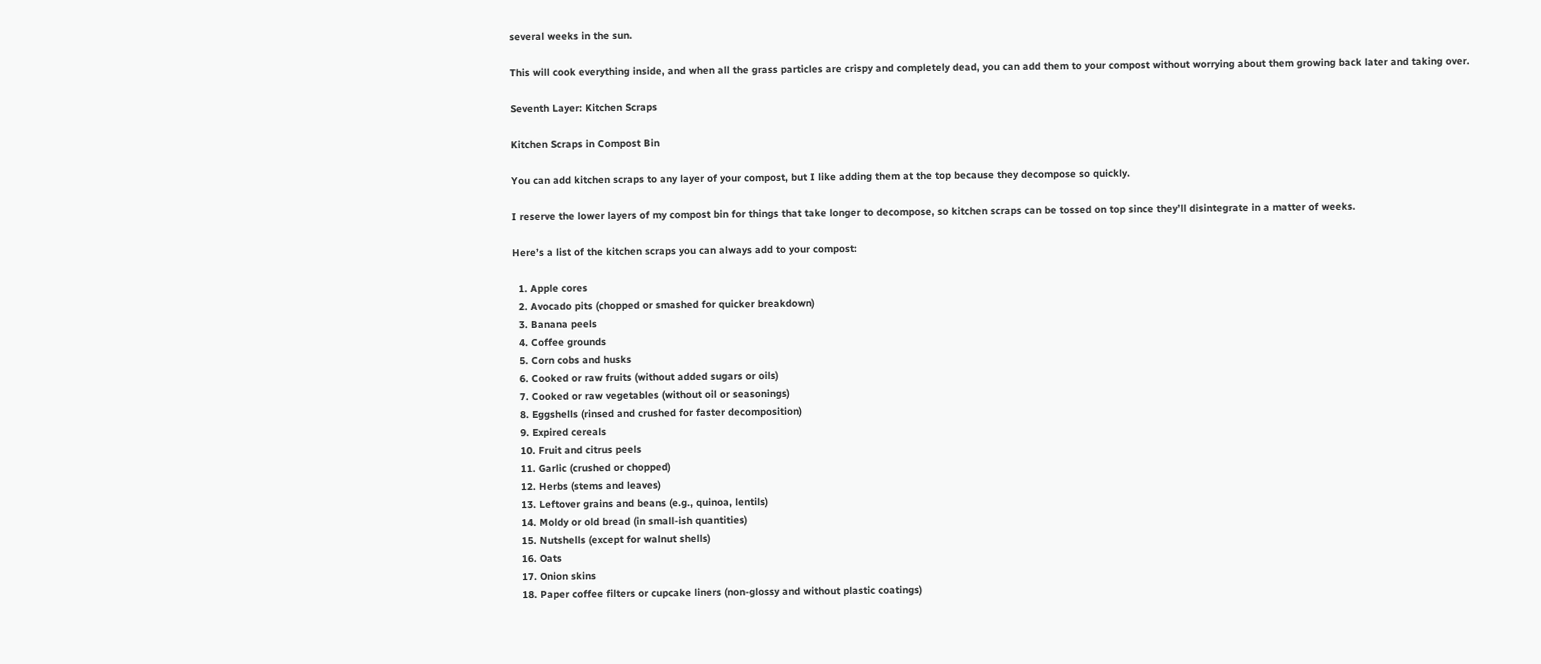several weeks in the sun.

This will cook everything inside, and when all the grass particles are crispy and completely dead, you can add them to your compost without worrying about them growing back later and taking over.

Seventh Layer: Kitchen Scraps

Kitchen Scraps in Compost Bin

You can add kitchen scraps to any layer of your compost, but I like adding them at the top because they decompose so quickly.

I reserve the lower layers of my compost bin for things that take longer to decompose, so kitchen scraps can be tossed on top since they’ll disintegrate in a matter of weeks.

Here’s a list of the kitchen scraps you can always add to your compost:

  1. Apple cores
  2. Avocado pits (chopped or smashed for quicker breakdown)
  3. Banana peels
  4. Coffee grounds
  5. Corn cobs and husks
  6. Cooked or raw fruits (without added sugars or oils)
  7. Cooked or raw vegetables (without oil or seasonings)
  8. Eggshells (rinsed and crushed for faster decomposition)
  9. Expired cereals
  10. Fruit and citrus peels
  11. Garlic (crushed or chopped)
  12. Herbs (stems and leaves)
  13. Leftover grains and beans (e.g., quinoa, lentils)
  14. Moldy or old bread (in small-ish quantities)
  15. Nutshells (except for walnut shells)
  16. Oats
  17. Onion skins
  18. Paper coffee filters or cupcake liners (non-glossy and without plastic coatings)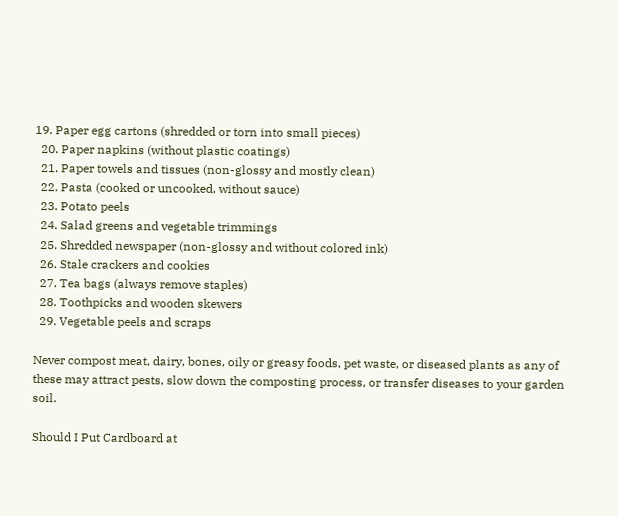19. Paper egg cartons (shredded or torn into small pieces)
  20. Paper napkins (without plastic coatings)
  21. Paper towels and tissues (non-glossy and mostly clean)
  22. Pasta (cooked or uncooked, without sauce)
  23. Potato peels
  24. Salad greens and vegetable trimmings
  25. Shredded newspaper (non-glossy and without colored ink)
  26. Stale crackers and cookies
  27. Tea bags (always remove staples)
  28. Toothpicks and wooden skewers
  29. Vegetable peels and scraps

Never compost meat, dairy, bones, oily or greasy foods, pet waste, or diseased plants as any of these may attract pests, slow down the composting process, or transfer diseases to your garden soil.

Should I Put Cardboard at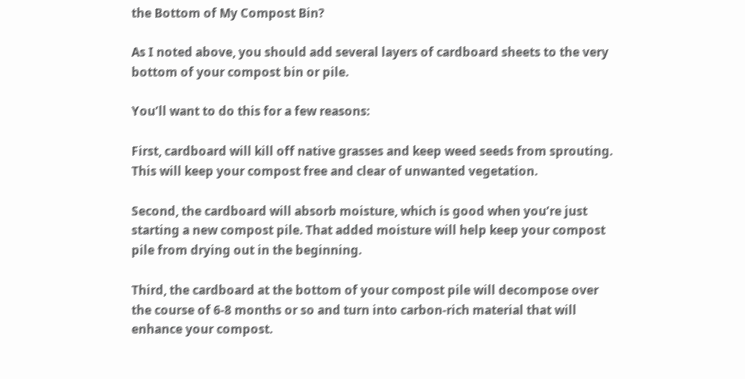the Bottom of My Compost Bin?

As I noted above, you should add several layers of cardboard sheets to the very bottom of your compost bin or pile.

You’ll want to do this for a few reasons:

First, cardboard will kill off native grasses and keep weed seeds from sprouting. This will keep your compost free and clear of unwanted vegetation.

Second, the cardboard will absorb moisture, which is good when you’re just starting a new compost pile. That added moisture will help keep your compost pile from drying out in the beginning.

Third, the cardboard at the bottom of your compost pile will decompose over the course of 6-8 months or so and turn into carbon-rich material that will enhance your compost.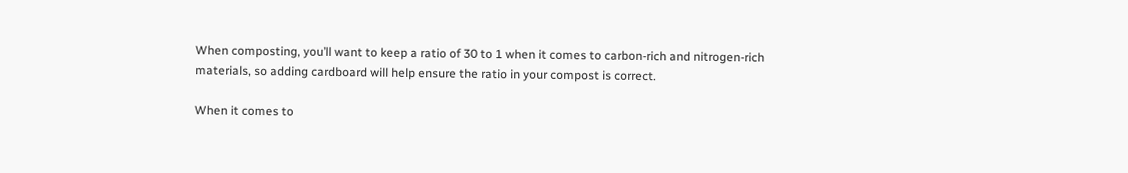When composting, you’ll want to keep a ratio of 30 to 1 when it comes to carbon-rich and nitrogen-rich materials, so adding cardboard will help ensure the ratio in your compost is correct.

When it comes to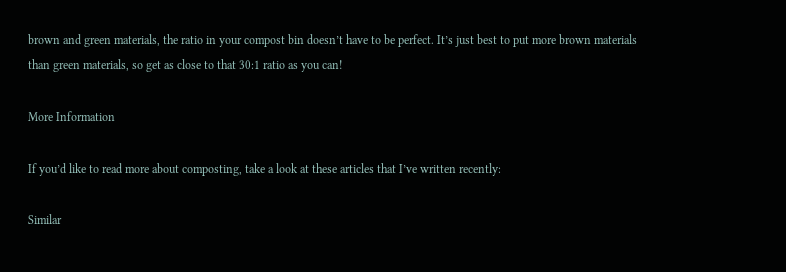brown and green materials, the ratio in your compost bin doesn’t have to be perfect. It’s just best to put more brown materials than green materials, so get as close to that 30:1 ratio as you can!

More Information

If you’d like to read more about composting, take a look at these articles that I’ve written recently:

Similar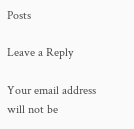Posts

Leave a Reply

Your email address will not be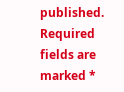published. Required fields are marked *